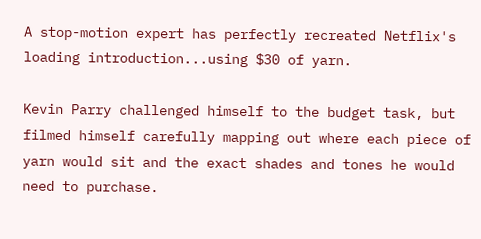A stop-motion expert has perfectly recreated Netflix's loading introduction...using $30 of yarn.

Kevin Parry challenged himself to the budget task, but filmed himself carefully mapping out where each piece of yarn would sit and the exact shades and tones he would need to purchase.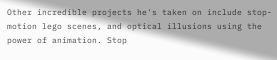Other incredible projects he's taken on include stop-motion lego scenes, and optical illusions using the power of animation. Stop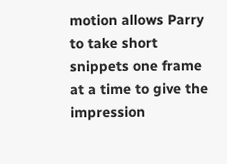motion allows Parry to take short snippets one frame at a time to give the impression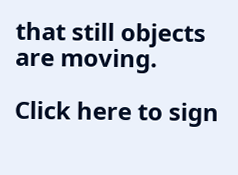that still objects are moving.

Click here to sign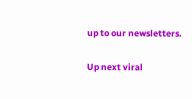up to our newsletters.

Up next viral